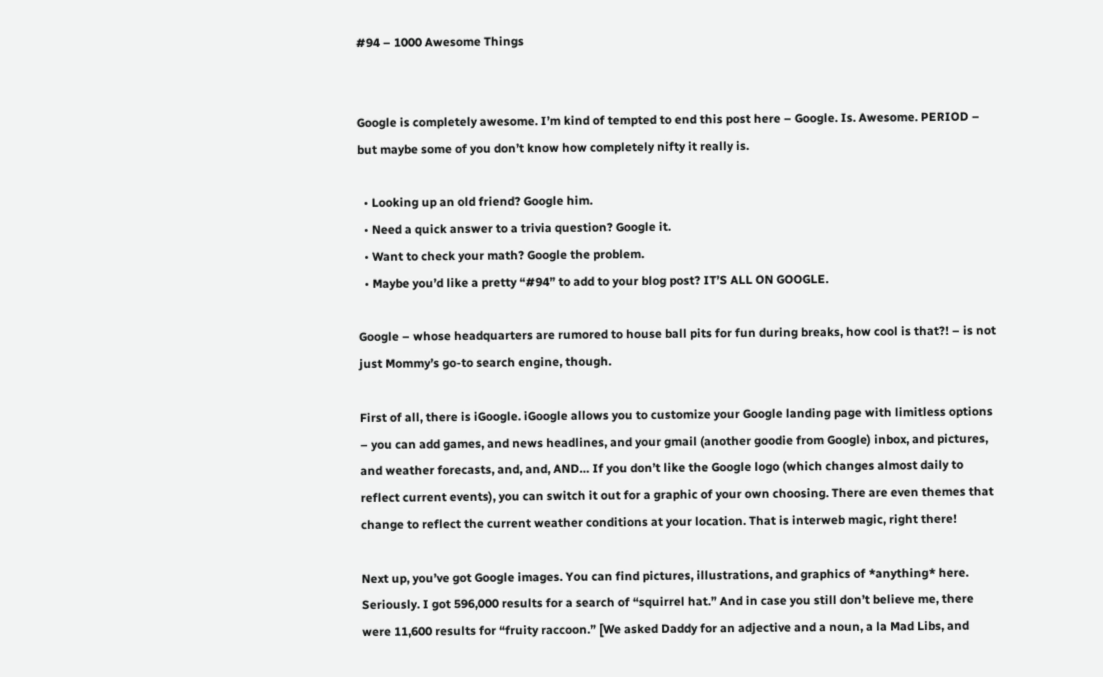#94 – 1000 Awesome Things


Google is completely awesome. I’m kind of tempted to end this post here – Google. Is. Awesome. PERIOD – but maybe some of you don’t know how completely nifty it really is.

  • Looking up an old friend? Google him.
  • Need a quick answer to a trivia question? Google it.
  • Want to check your math? Google the problem.
  • Maybe you’d like a pretty “#94” to add to your blog post? IT’S ALL ON GOOGLE.

Google – whose headquarters are rumored to house ball pits for fun during breaks, how cool is that?! – is not just Mommy’s go-to search engine, though.

First of all, there is iGoogle. iGoogle allows you to customize your Google landing page with limitless options – you can add games, and news headlines, and your gmail (another goodie from Google) inbox, and pictures, and weather forecasts, and, and, AND… If you don’t like the Google logo (which changes almost daily to reflect current events), you can switch it out for a graphic of your own choosing. There are even themes that change to reflect the current weather conditions at your location. That is interweb magic, right there!

Next up, you’ve got Google images. You can find pictures, illustrations, and graphics of *anything* here. Seriously. I got 596,000 results for a search of “squirrel hat.” And in case you still don’t believe me, there were 11,600 results for “fruity raccoon.” [We asked Daddy for an adjective and a noun, a la Mad Libs, and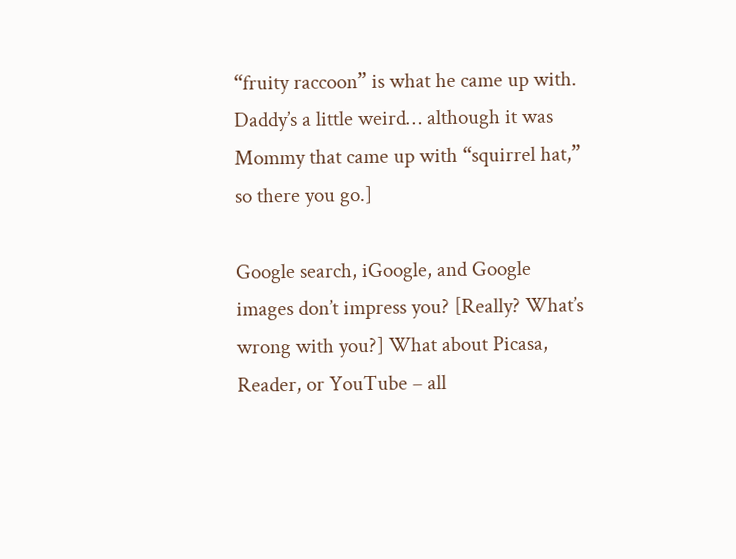“fruity raccoon” is what he came up with. Daddy’s a little weird… although it was Mommy that came up with “squirrel hat,” so there you go.]

Google search, iGoogle, and Google images don’t impress you? [Really? What’s wrong with you?] What about Picasa, Reader, or YouTube – all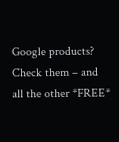Google products? Check them – and all the other *FREE*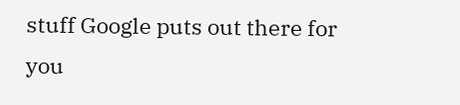stuff Google puts out there for you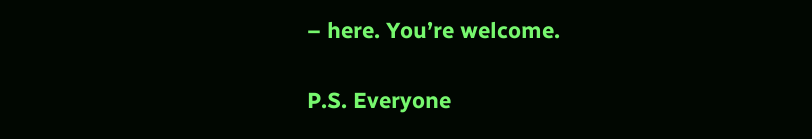– here. You’re welcome.

P.S. Everyone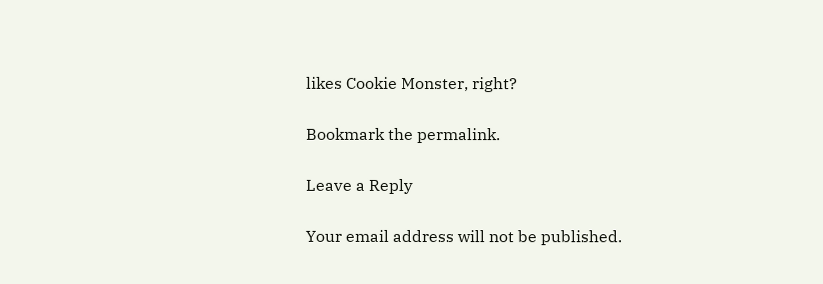likes Cookie Monster, right?

Bookmark the permalink.

Leave a Reply

Your email address will not be published.